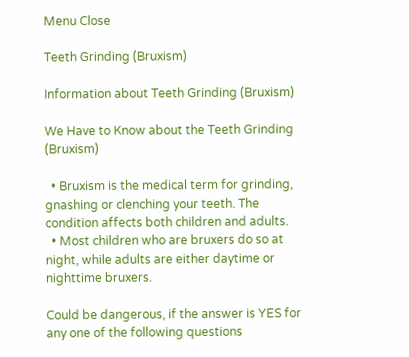Menu Close

Teeth Grinding (Bruxism)

Information about Teeth Grinding (Bruxism)

We Have to Know about the Teeth Grinding (Bruxism)

  • Bruxism is the medical term for grinding, gnashing or clenching your teeth. The condition affects both children and adults.
  • Most children who are bruxers do so at night, while adults are either daytime or nighttime bruxers.

Could be dangerous, if the answer is YES for any one of the following questions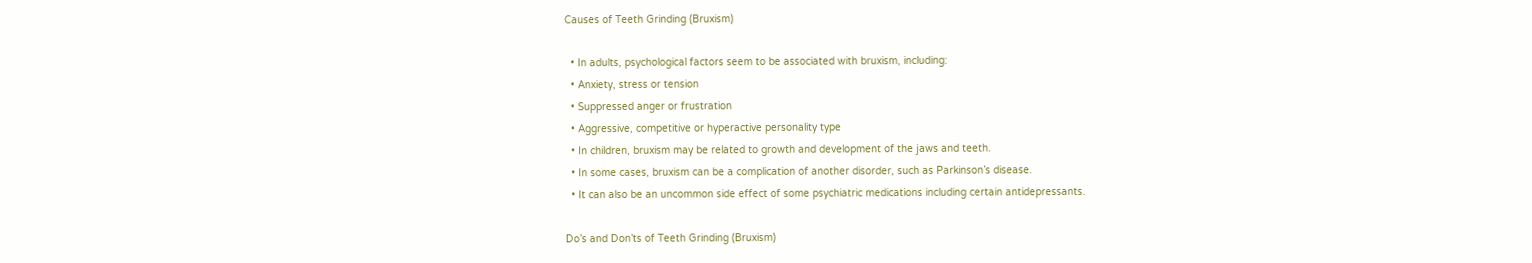Causes of Teeth Grinding (Bruxism)

  • In adults, psychological factors seem to be associated with bruxism, including:
  • Anxiety, stress or tension
  • Suppressed anger or frustration
  • Aggressive, competitive or hyperactive personality type
  • In children, bruxism may be related to growth and development of the jaws and teeth.
  • In some cases, bruxism can be a complication of another disorder, such as Parkinson’s disease.
  • It can also be an uncommon side effect of some psychiatric medications including certain antidepressants.

Do’s and Don’ts of Teeth Grinding (Bruxism)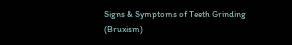Signs & Symptoms of Teeth Grinding (Bruxism)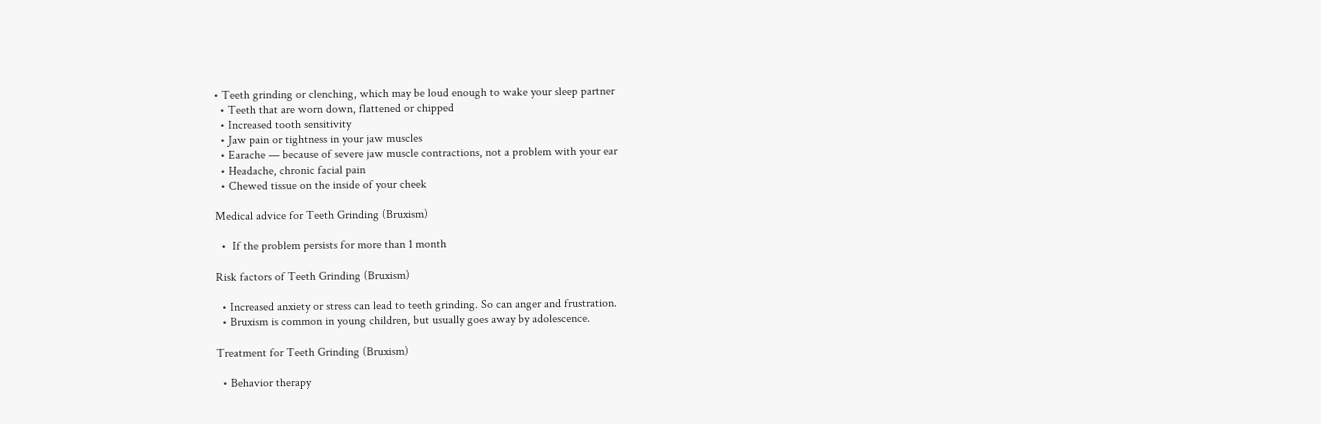• Teeth grinding or clenching, which may be loud enough to wake your sleep partner
  • Teeth that are worn down, flattened or chipped
  • Increased tooth sensitivity
  • Jaw pain or tightness in your jaw muscles
  • Earache — because of severe jaw muscle contractions, not a problem with your ear
  • Headache, chronic facial pain
  • Chewed tissue on the inside of your cheek

Medical advice for Teeth Grinding (Bruxism)

  •  If the problem persists for more than 1 month

Risk factors of Teeth Grinding (Bruxism)

  • Increased anxiety or stress can lead to teeth grinding. So can anger and frustration.
  • Bruxism is common in young children, but usually goes away by adolescence.

Treatment for Teeth Grinding (Bruxism)

  • Behavior therapy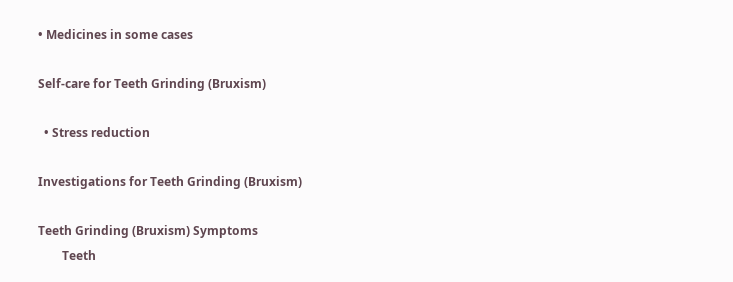• Medicines in some cases

Self-care for Teeth Grinding (Bruxism)

  • Stress reduction

Investigations for Teeth Grinding (Bruxism)

Teeth Grinding (Bruxism) Symptoms
        Teeth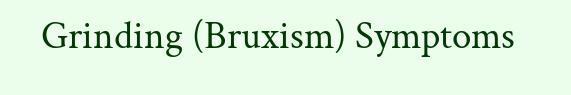Grinding (Bruxism) Symptoms